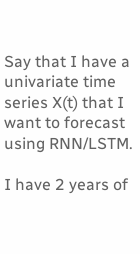Say that I have a univariate time series X(t) that I want to forecast using RNN/LSTM.

I have 2 years of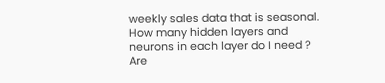weekly sales data that is seasonal. How many hidden layers and neurons in each layer do I need ? Are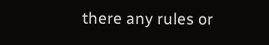there any rules or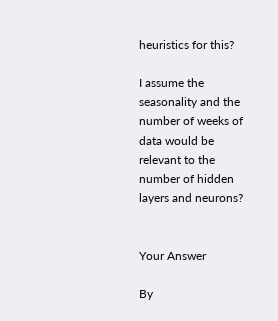heuristics for this?

I assume the seasonality and the number of weeks of data would be relevant to the number of hidden layers and neurons?


Your Answer

By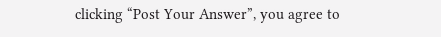clicking “Post Your Answer”, you agree to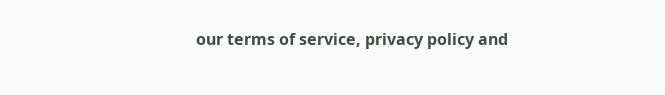our terms of service, privacy policy and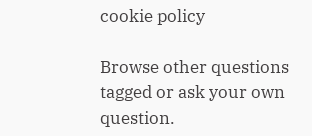cookie policy

Browse other questions tagged or ask your own question.